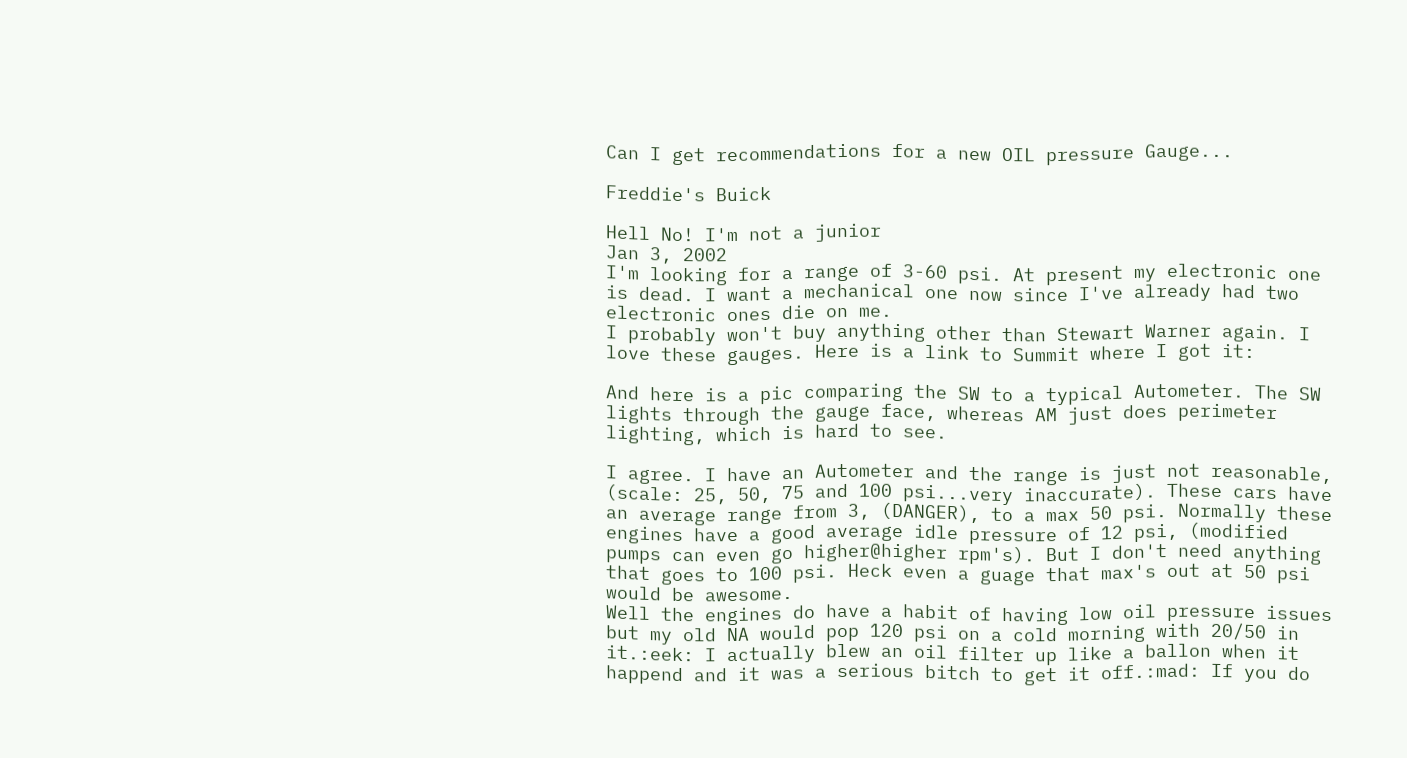Can I get recommendations for a new OIL pressure Gauge...

Freddie's Buick

Hell No! I'm not a junior
Jan 3, 2002
I'm looking for a range of 3-60 psi. At present my electronic one is dead. I want a mechanical one now since I've already had two electronic ones die on me.
I probably won't buy anything other than Stewart Warner again. I love these gauges. Here is a link to Summit where I got it:

And here is a pic comparing the SW to a typical Autometer. The SW lights through the gauge face, whereas AM just does perimeter lighting, which is hard to see.

I agree. I have an Autometer and the range is just not reasonable, (scale: 25, 50, 75 and 100 psi...very inaccurate). These cars have an average range from 3, (DANGER), to a max 50 psi. Normally these engines have a good average idle pressure of 12 psi, (modified pumps can even go higher@higher rpm's). But I don't need anything that goes to 100 psi. Heck even a guage that max's out at 50 psi would be awesome.
Well the engines do have a habit of having low oil pressure issues but my old NA would pop 120 psi on a cold morning with 20/50 in it.:eek: I actually blew an oil filter up like a ballon when it happend and it was a serious bitch to get it off.:mad: If you do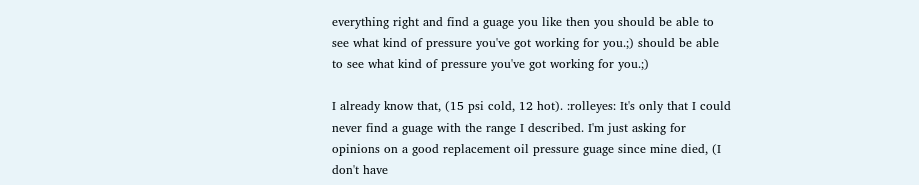everything right and find a guage you like then you should be able to see what kind of pressure you've got working for you.;) should be able to see what kind of pressure you've got working for you.;)

I already know that, (15 psi cold, 12 hot). :rolleyes: It's only that I could never find a guage with the range I described. I'm just asking for opinions on a good replacement oil pressure guage since mine died, (I don't have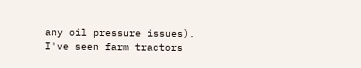any oil pressure issues). I've seen farm tractors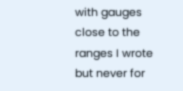with gauges close to the ranges I wrote but never for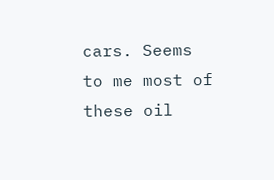cars. Seems to me most of these oil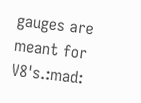gauges are meant for V8's.:mad: